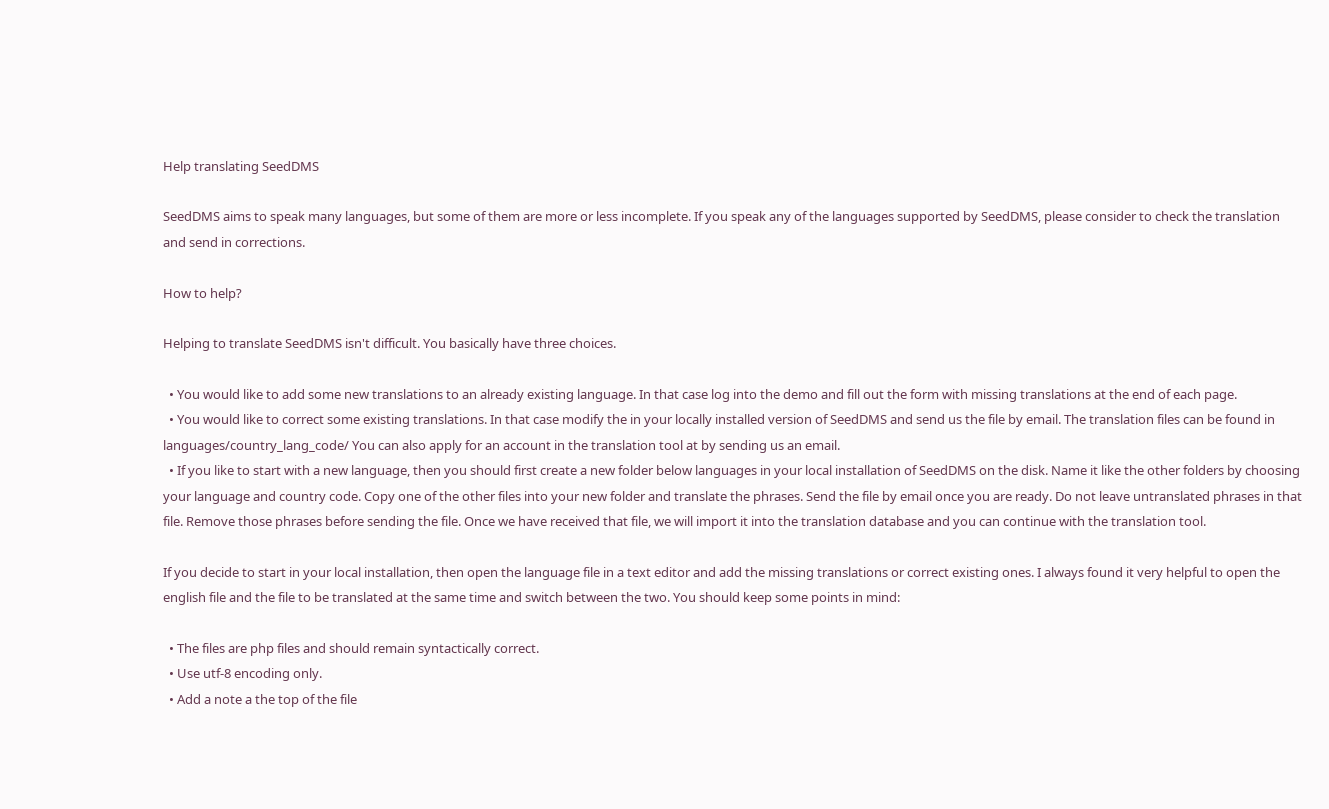Help translating SeedDMS

SeedDMS aims to speak many languages, but some of them are more or less incomplete. If you speak any of the languages supported by SeedDMS, please consider to check the translation and send in corrections.

How to help?

Helping to translate SeedDMS isn't difficult. You basically have three choices.

  • You would like to add some new translations to an already existing language. In that case log into the demo and fill out the form with missing translations at the end of each page.
  • You would like to correct some existing translations. In that case modify the in your locally installed version of SeedDMS and send us the file by email. The translation files can be found in languages/country_lang_code/ You can also apply for an account in the translation tool at by sending us an email.
  • If you like to start with a new language, then you should first create a new folder below languages in your local installation of SeedDMS on the disk. Name it like the other folders by choosing your language and country code. Copy one of the other files into your new folder and translate the phrases. Send the file by email once you are ready. Do not leave untranslated phrases in that file. Remove those phrases before sending the file. Once we have received that file, we will import it into the translation database and you can continue with the translation tool.

If you decide to start in your local installation, then open the language file in a text editor and add the missing translations or correct existing ones. I always found it very helpful to open the english file and the file to be translated at the same time and switch between the two. You should keep some points in mind:

  • The files are php files and should remain syntactically correct.
  • Use utf-8 encoding only.
  • Add a note a the top of the file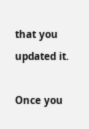that you updated it.

Once you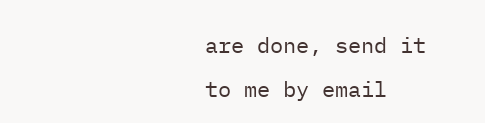are done, send it to me by email